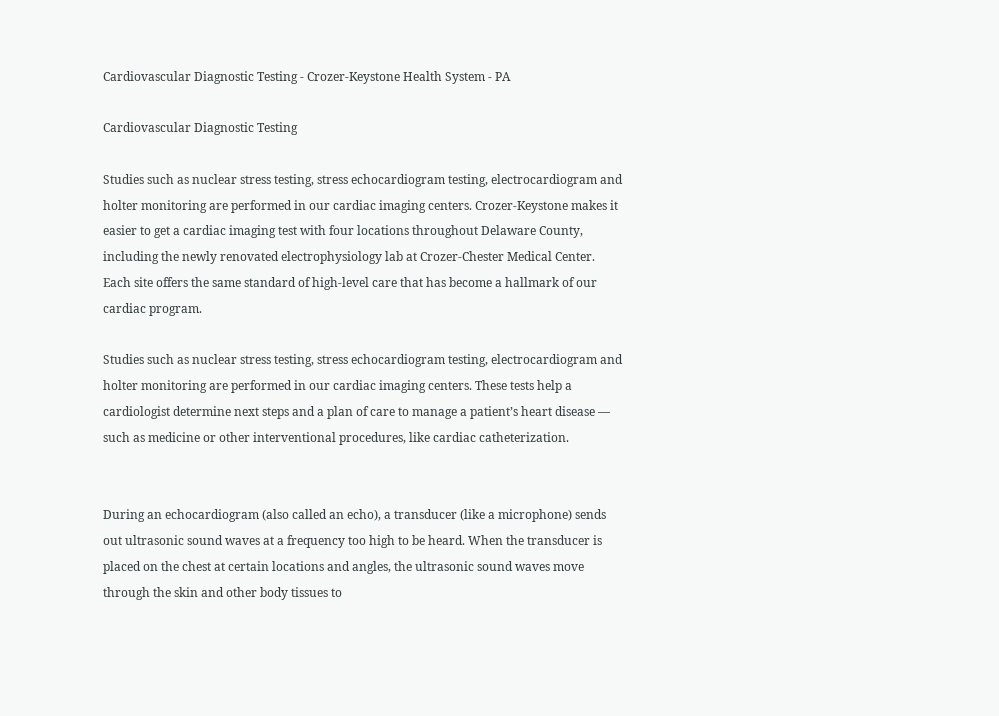Cardiovascular Diagnostic Testing - Crozer-Keystone Health System - PA

Cardiovascular Diagnostic Testing

Studies such as nuclear stress testing, stress echocardiogram testing, electrocardiogram and holter monitoring are performed in our cardiac imaging centers. Crozer-Keystone makes it easier to get a cardiac imaging test with four locations throughout Delaware County, including the newly renovated electrophysiology lab at Crozer-Chester Medical Center. Each site offers the same standard of high-level care that has become a hallmark of our cardiac program.

Studies such as nuclear stress testing, stress echocardiogram testing, electrocardiogram and holter monitoring are performed in our cardiac imaging centers. These tests help a cardiologist determine next steps and a plan of care to manage a patient’s heart disease — such as medicine or other interventional procedures, like cardiac catheterization.


During an echocardiogram (also called an echo), a transducer (like a microphone) sends out ultrasonic sound waves at a frequency too high to be heard. When the transducer is placed on the chest at certain locations and angles, the ultrasonic sound waves move through the skin and other body tissues to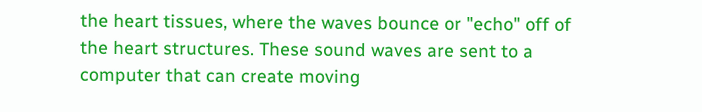the heart tissues, where the waves bounce or "echo" off of the heart structures. These sound waves are sent to a computer that can create moving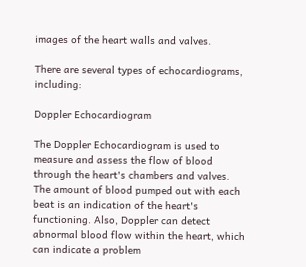images of the heart walls and valves.

There are several types of echocardiograms, including:

Doppler Echocardiogram

The Doppler Echocardiogram is used to measure and assess the flow of blood through the heart's chambers and valves. The amount of blood pumped out with each beat is an indication of the heart's functioning. Also, Doppler can detect abnormal blood flow within the heart, which can indicate a problem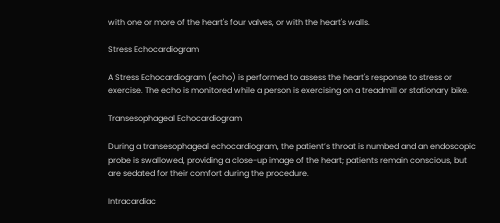with one or more of the heart's four valves, or with the heart's walls.

Stress Echocardiogram

A Stress Echocardiogram (echo) is performed to assess the heart's response to stress or exercise. The echo is monitored while a person is exercising on a treadmill or stationary bike.

Transesophageal Echocardiogram

During a transesophageal echocardiogram, the patient’s throat is numbed and an endoscopic probe is swallowed, providing a close-up image of the heart; patients remain conscious, but are sedated for their comfort during the procedure.

Intracardiac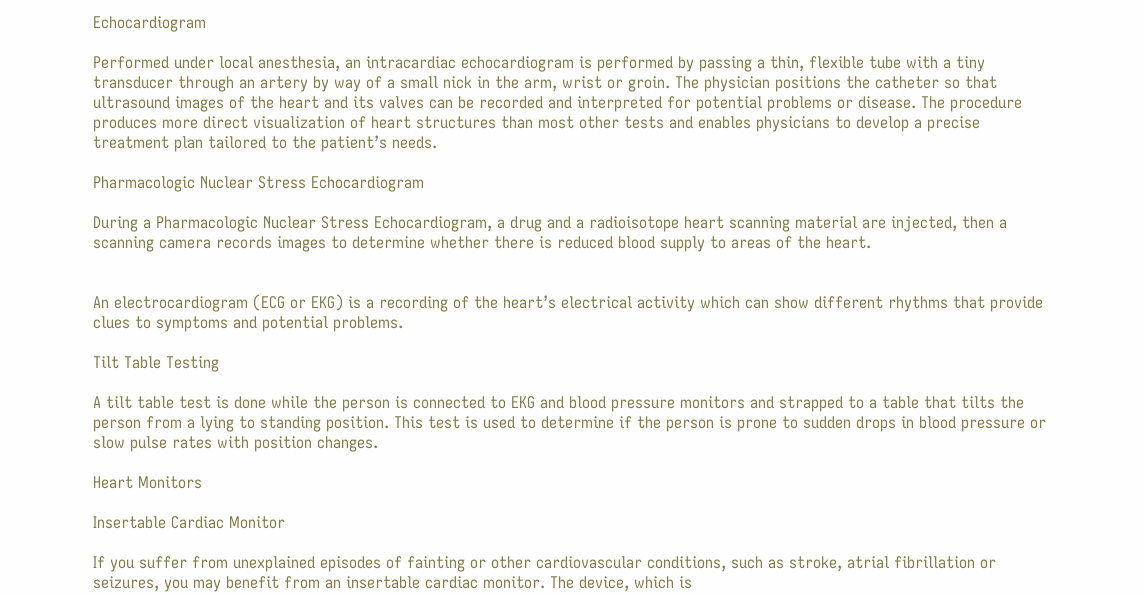Echocardiogram

Performed under local anesthesia, an intracardiac echocardiogram is performed by passing a thin, flexible tube with a tiny transducer through an artery by way of a small nick in the arm, wrist or groin. The physician positions the catheter so that ultrasound images of the heart and its valves can be recorded and interpreted for potential problems or disease. The procedure produces more direct visualization of heart structures than most other tests and enables physicians to develop a precise treatment plan tailored to the patient’s needs.

Pharmacologic Nuclear Stress Echocardiogram

During a Pharmacologic Nuclear Stress Echocardiogram, a drug and a radioisotope heart scanning material are injected, then a scanning camera records images to determine whether there is reduced blood supply to areas of the heart.


An electrocardiogram (ECG or EKG) is a recording of the heart’s electrical activity which can show different rhythms that provide clues to symptoms and potential problems.

Tilt Table Testing

A tilt table test is done while the person is connected to EKG and blood pressure monitors and strapped to a table that tilts the person from a lying to standing position. This test is used to determine if the person is prone to sudden drops in blood pressure or slow pulse rates with position changes.

Heart Monitors

Insertable Cardiac Monitor

If you suffer from unexplained episodes of fainting or other cardiovascular conditions, such as stroke, atrial fibrillation or seizures, you may benefit from an insertable cardiac monitor. The device, which is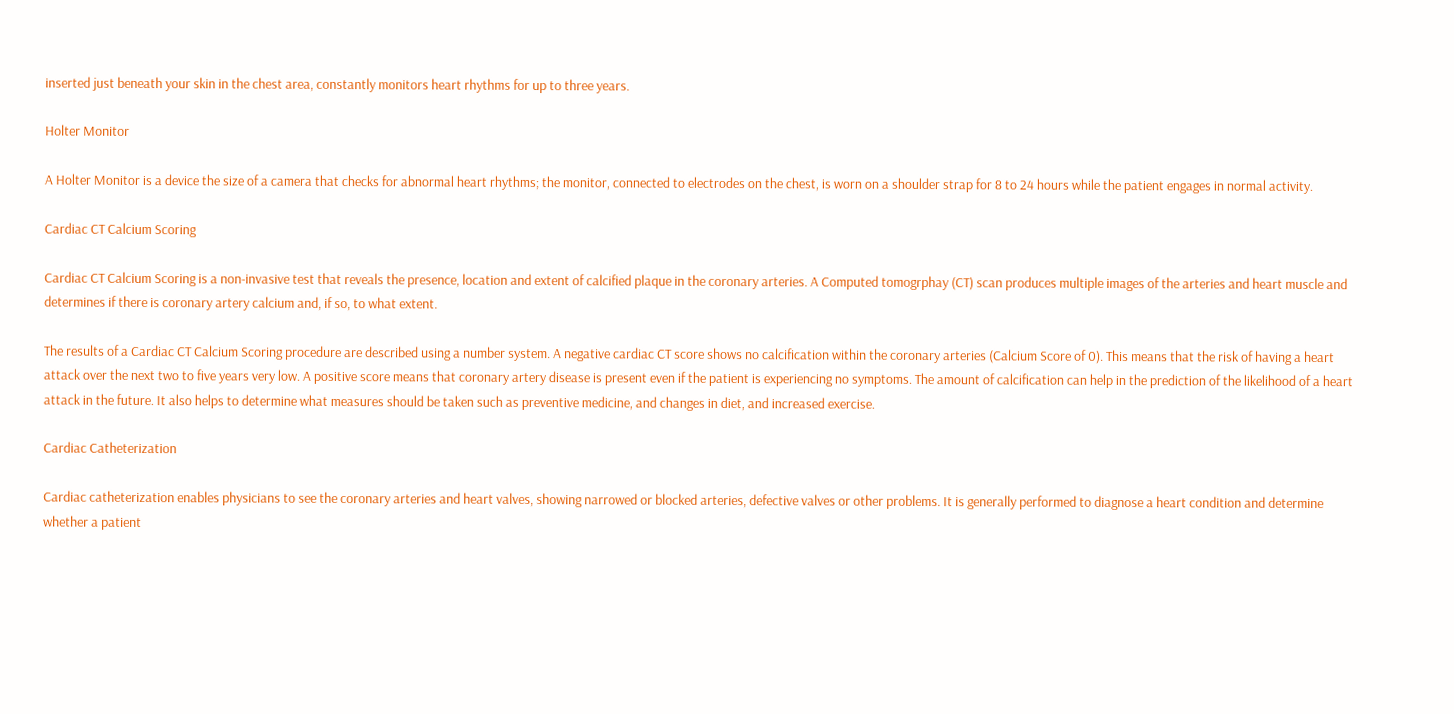inserted just beneath your skin in the chest area, constantly monitors heart rhythms for up to three years.

Holter Monitor

A Holter Monitor is a device the size of a camera that checks for abnormal heart rhythms; the monitor, connected to electrodes on the chest, is worn on a shoulder strap for 8 to 24 hours while the patient engages in normal activity.

Cardiac CT Calcium Scoring

Cardiac CT Calcium Scoring is a non-invasive test that reveals the presence, location and extent of calcified plaque in the coronary arteries. A Computed tomogrphay (CT) scan produces multiple images of the arteries and heart muscle and determines if there is coronary artery calcium and, if so, to what extent.

The results of a Cardiac CT Calcium Scoring procedure are described using a number system. A negative cardiac CT score shows no calcification within the coronary arteries (Calcium Score of 0). This means that the risk of having a heart attack over the next two to five years very low. A positive score means that coronary artery disease is present even if the patient is experiencing no symptoms. The amount of calcification can help in the prediction of the likelihood of a heart attack in the future. It also helps to determine what measures should be taken such as preventive medicine, and changes in diet, and increased exercise.

Cardiac Catheterization

Cardiac catheterization enables physicians to see the coronary arteries and heart valves, showing narrowed or blocked arteries, defective valves or other problems. It is generally performed to diagnose a heart condition and determine whether a patient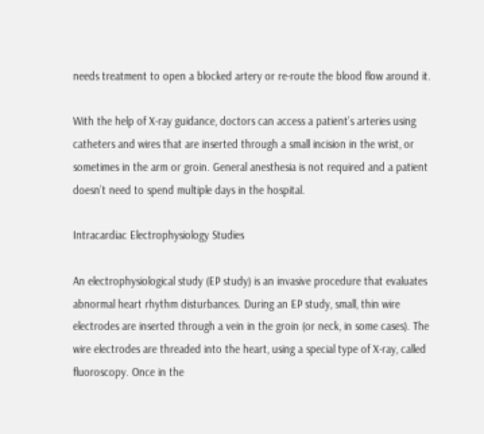needs treatment to open a blocked artery or re-route the blood flow around it.

With the help of X-ray guidance, doctors can access a patient’s arteries using catheters and wires that are inserted through a small incision in the wrist, or sometimes in the arm or groin. General anesthesia is not required and a patient doesn’t need to spend multiple days in the hospital.

Intracardiac Electrophysiology Studies

An electrophysiological study (EP study) is an invasive procedure that evaluates abnormal heart rhythm disturbances. During an EP study, small, thin wire electrodes are inserted through a vein in the groin (or neck, in some cases). The wire electrodes are threaded into the heart, using a special type of X-ray, called fluoroscopy. Once in the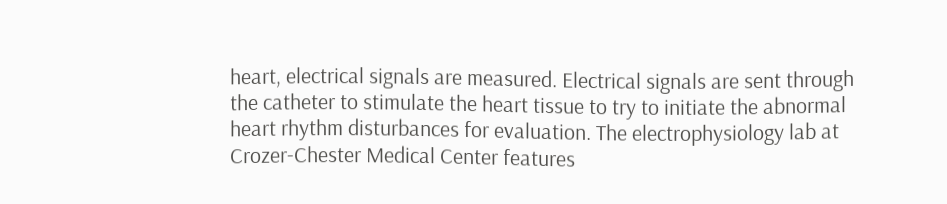heart, electrical signals are measured. Electrical signals are sent through the catheter to stimulate the heart tissue to try to initiate the abnormal heart rhythm disturbances for evaluation. The electrophysiology lab at Crozer-Chester Medical Center features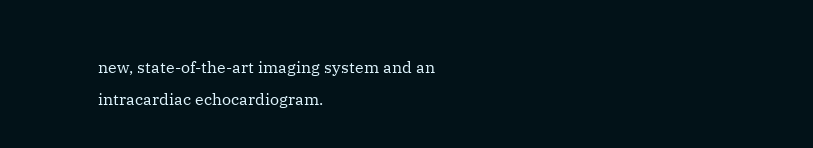new, state-of-the-art imaging system and an intracardiac echocardiogram.